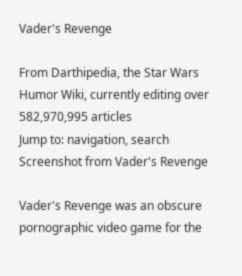Vader's Revenge

From Darthipedia, the Star Wars Humor Wiki, currently editing over 582,970,995 articles
Jump to: navigation, search
Screenshot from Vader's Revenge

Vader's Revenge was an obscure pornographic video game for the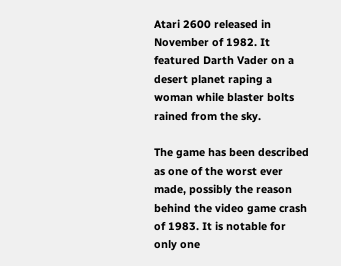Atari 2600 released in November of 1982. It featured Darth Vader on a desert planet raping a woman while blaster bolts rained from the sky.

The game has been described as one of the worst ever made, possibly the reason behind the video game crash of 1983. It is notable for only one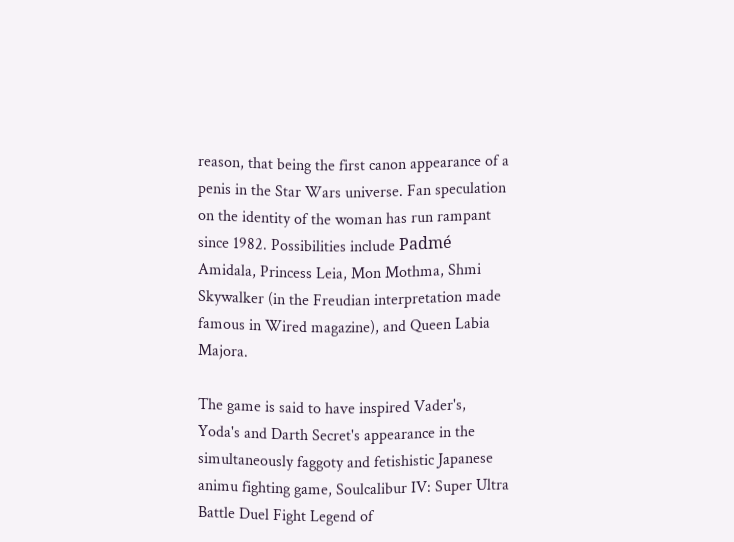reason, that being the first canon appearance of a penis in the Star Wars universe. Fan speculation on the identity of the woman has run rampant since 1982. Possibilities include Padmé Amidala, Princess Leia, Mon Mothma, Shmi Skywalker (in the Freudian interpretation made famous in Wired magazine), and Queen Labia Majora.

The game is said to have inspired Vader's, Yoda's and Darth Secret's appearance in the simultaneously faggoty and fetishistic Japanese animu fighting game, Soulcalibur IV: Super Ultra Battle Duel Fight Legend of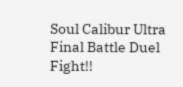Soul Calibur Ultra Final Battle Duel Fight!!